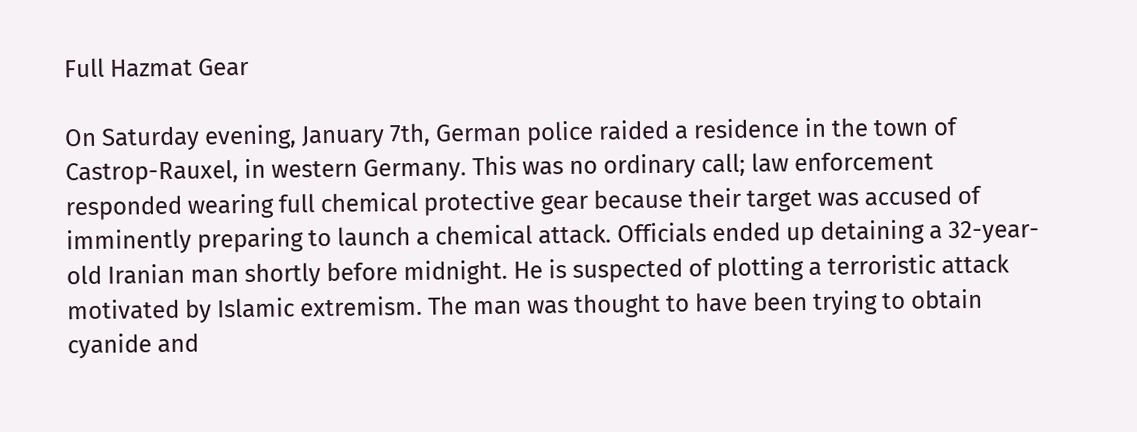Full Hazmat Gear

On Saturday evening, January 7th, German police raided a residence in the town of Castrop-Rauxel, in western Germany. This was no ordinary call; law enforcement responded wearing full chemical protective gear because their target was accused of imminently preparing to launch a chemical attack. Officials ended up detaining a 32-year-old Iranian man shortly before midnight. He is suspected of plotting a terroristic attack motivated by Islamic extremism. The man was thought to have been trying to obtain cyanide and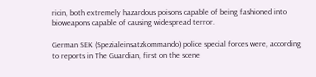ricin, both extremely hazardous poisons capable of being fashioned into bioweapons capable of causing widespread terror.

German SEK (Spezialeinsatzkommando) police special forces were, according to reports in The Guardian, first on the scene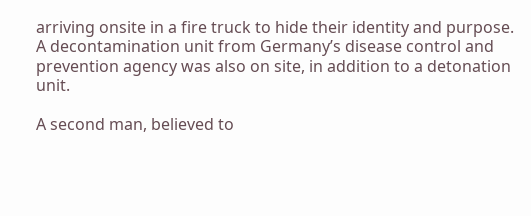arriving onsite in a fire truck to hide their identity and purpose. A decontamination unit from Germany’s disease control and prevention agency was also on site, in addition to a detonation unit.

A second man, believed to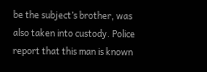be the subject’s brother, was also taken into custody. Police report that this man is known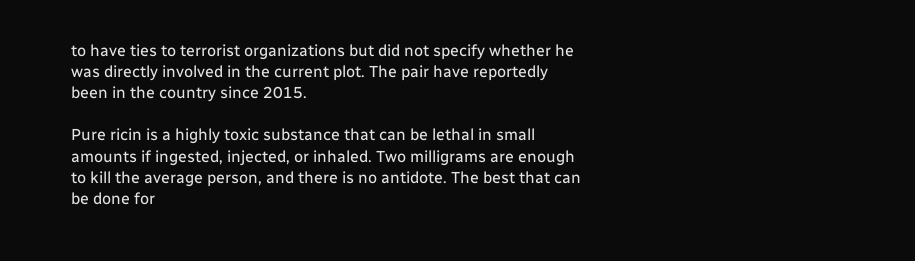to have ties to terrorist organizations but did not specify whether he was directly involved in the current plot. The pair have reportedly been in the country since 2015.

Pure ricin is a highly toxic substance that can be lethal in small amounts if ingested, injected, or inhaled. Two milligrams are enough to kill the average person, and there is no antidote. The best that can be done for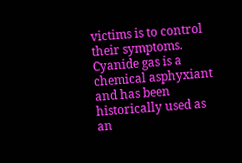victims is to control their symptoms. Cyanide gas is a chemical asphyxiant and has been historically used as an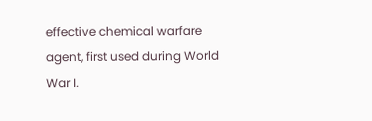effective chemical warfare agent, first used during World War I.